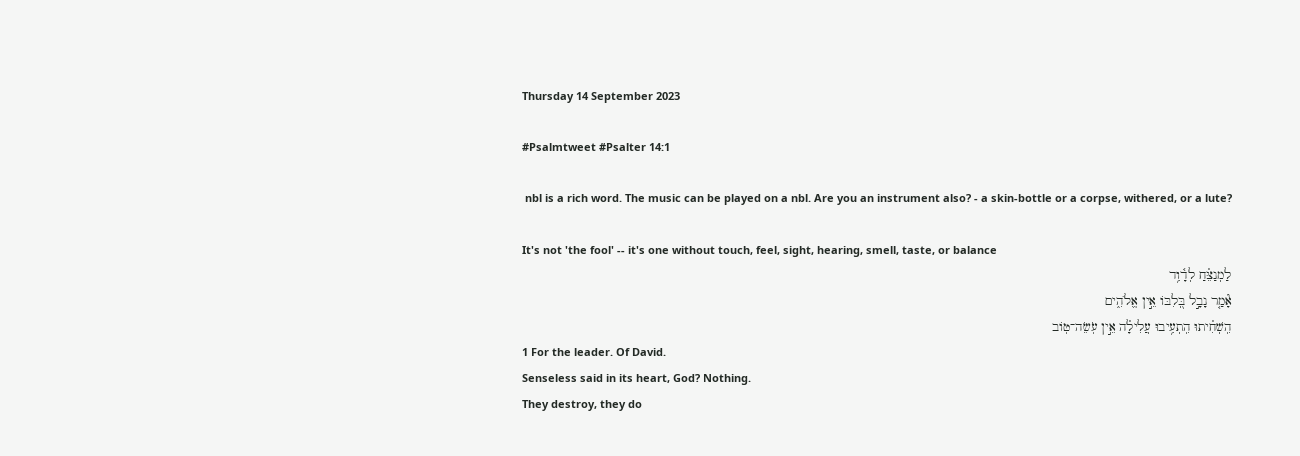Thursday 14 September 2023

#Psalmtweet #Psalter 14:1

 nbl is a rich word. The music can be played on a nbl. Are you an instrument also? - a skin-bottle or a corpse, withered, or a lute?

It's not 'the fool' -- it's one without touch, feel, sight, hearing, smell, taste, or balance
לַמְנַצֵּ֗חַ לְדָ֫וִ֥ד
אָ֘מַ֤ר נָבָ֣ל בְּ֭לִבּוֹ אֵ֣ין אֱלֹהִ֑ים
הִֽשְׁחִ֗יתוּ הִֽתְעִ֥יבוּ עֲלִילָ֗ה אֵ֣ין עֹֽשֵׂה־טֽוֹב
1 For the leader. Of David.
Senseless said in its heart, God? Nothing.
They destroy, they do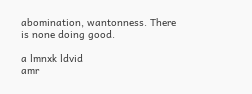abomination, wantonness. There is none doing good.

a lmnxk ldvid
amr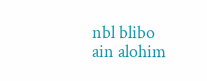nbl blibo ain alohim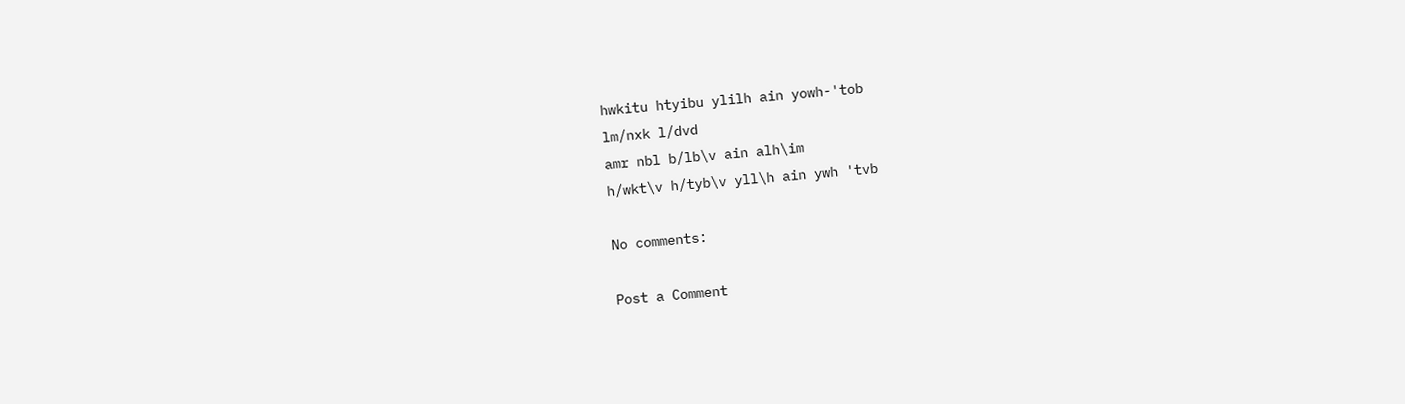hwkitu htyibu ylilh ain yowh-'tob
lm/nxk l/dvd
amr nbl b/lb\v ain alh\im
h/wkt\v h/tyb\v yll\h ain ywh 'tvb

No comments:

Post a Comment